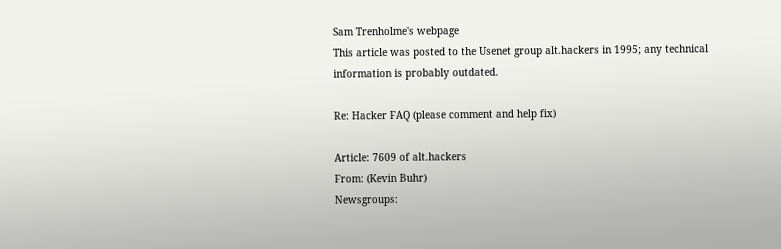Sam Trenholme's webpage
This article was posted to the Usenet group alt.hackers in 1995; any technical information is probably outdated.

Re: Hacker FAQ (please comment and help fix)

Article: 7609 of alt.hackers
From: (Kevin Buhr)
Newsgroups: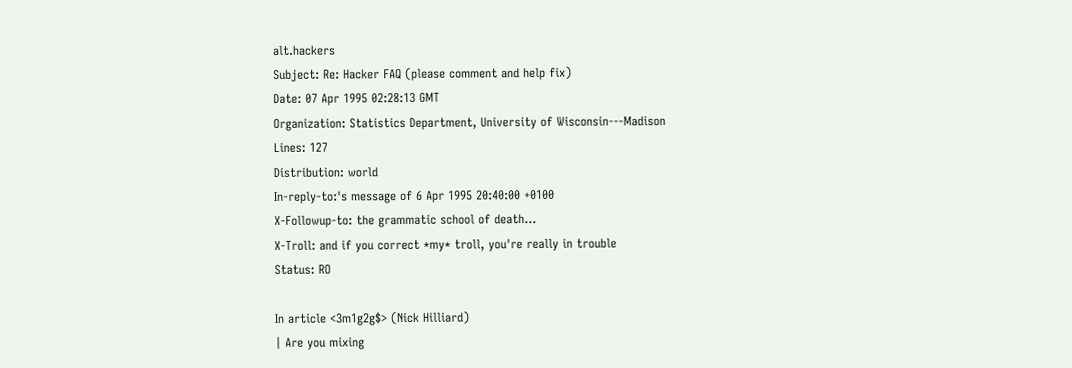alt.hackers
Subject: Re: Hacker FAQ (please comment and help fix)
Date: 07 Apr 1995 02:28:13 GMT
Organization: Statistics Department, University of Wisconsin---Madison
Lines: 127
Distribution: world
In-reply-to:'s message of 6 Apr 1995 20:40:00 +0100
X-Followup-to: the grammatic school of death...
X-Troll: and if you correct *my* troll, you're really in trouble
Status: RO

In article <3m1g2g$> (Nick Hilliard)
| Are you mixing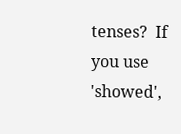tenses?  If you use 'showed',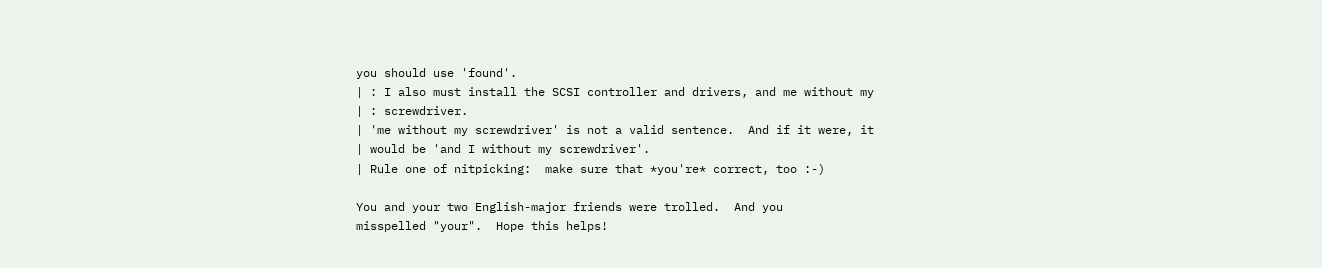you should use 'found'.
| : I also must install the SCSI controller and drivers, and me without my
| : screwdriver.
| 'me without my screwdriver' is not a valid sentence.  And if it were, it
| would be 'and I without my screwdriver'.
| Rule one of nitpicking:  make sure that *you're* correct, too :-)

You and your two English-major friends were trolled.  And you
misspelled "your".  Hope this helps!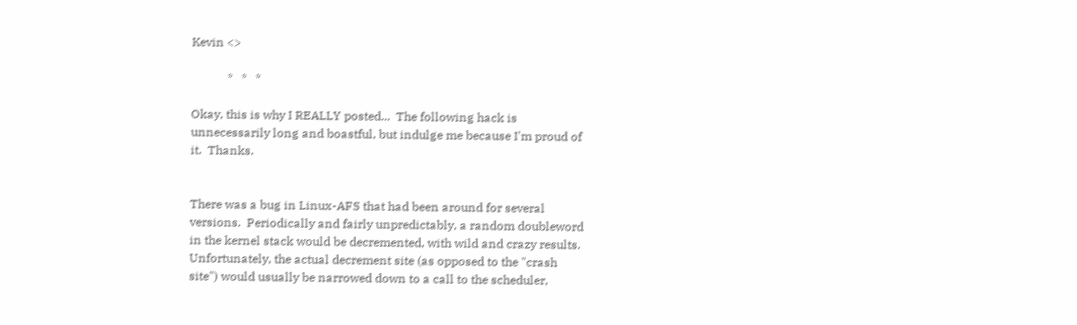Kevin <>

            *   *   *

Okay, this is why I REALLY posted...  The following hack is
unnecessarily long and boastful, but indulge me because I'm proud of
it.  Thanks.


There was a bug in Linux-AFS that had been around for several
versions.  Periodically and fairly unpredictably, a random doubleword
in the kernel stack would be decremented, with wild and crazy results.
Unfortunately, the actual decrement site (as opposed to the "crash
site") would usually be narrowed down to a call to the scheduler,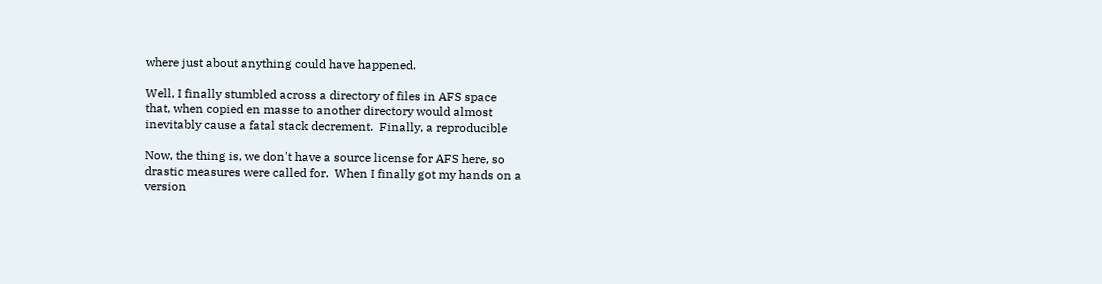where just about anything could have happened.

Well, I finally stumbled across a directory of files in AFS space
that, when copied en masse to another directory would almost
inevitably cause a fatal stack decrement.  Finally, a reproducible

Now, the thing is, we don't have a source license for AFS here, so
drastic measures were called for.  When I finally got my hands on a
version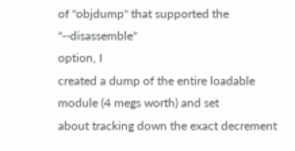of "objdump" that supported the "--disassemble"
option, I
created a dump of the entire loadable module (4 megs worth) and set
about tracking down the exact decrement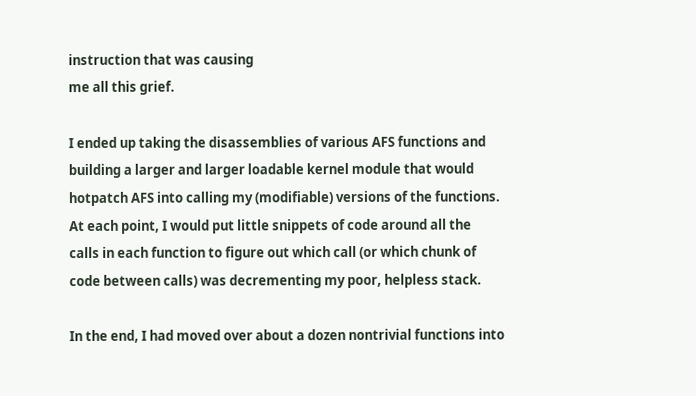instruction that was causing
me all this grief.

I ended up taking the disassemblies of various AFS functions and
building a larger and larger loadable kernel module that would
hotpatch AFS into calling my (modifiable) versions of the functions.
At each point, I would put little snippets of code around all the
calls in each function to figure out which call (or which chunk of
code between calls) was decrementing my poor, helpless stack.

In the end, I had moved over about a dozen nontrivial functions into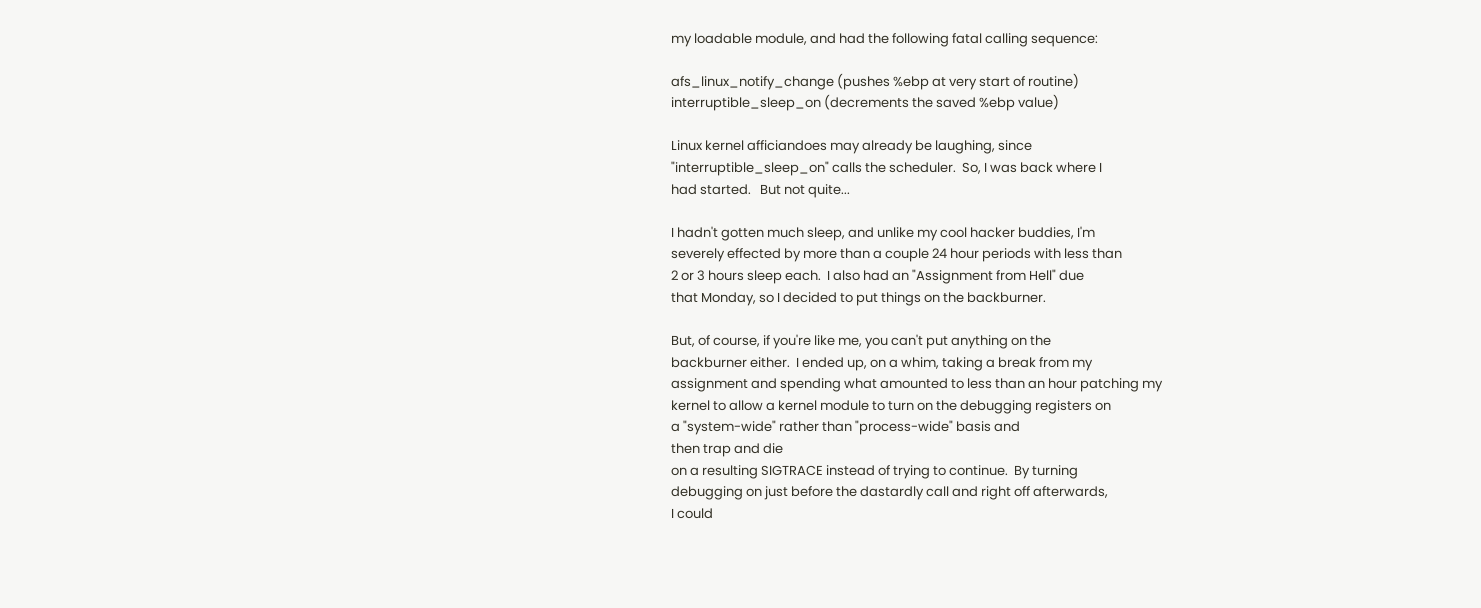my loadable module, and had the following fatal calling sequence:

afs_linux_notify_change (pushes %ebp at very start of routine)
interruptible_sleep_on (decrements the saved %ebp value)

Linux kernel afficiandoes may already be laughing, since
"interruptible_sleep_on" calls the scheduler.  So, I was back where I
had started.   But not quite...

I hadn't gotten much sleep, and unlike my cool hacker buddies, I'm
severely effected by more than a couple 24 hour periods with less than
2 or 3 hours sleep each.  I also had an "Assignment from Hell" due
that Monday, so I decided to put things on the backburner.

But, of course, if you're like me, you can't put anything on the
backburner either.  I ended up, on a whim, taking a break from my
assignment and spending what amounted to less than an hour patching my
kernel to allow a kernel module to turn on the debugging registers on
a "system-wide" rather than "process-wide" basis and
then trap and die
on a resulting SIGTRACE instead of trying to continue.  By turning
debugging on just before the dastardly call and right off afterwards,
I could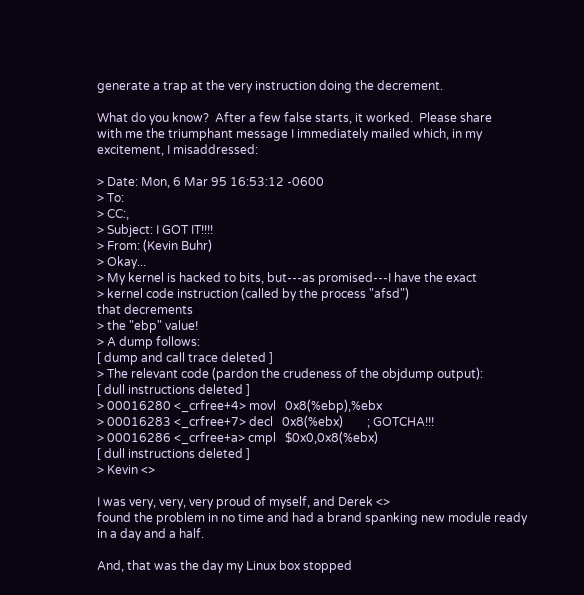generate a trap at the very instruction doing the decrement.

What do you know?  After a few false starts, it worked.  Please share
with me the triumphant message I immediately mailed which, in my
excitement, I misaddressed:

> Date: Mon, 6 Mar 95 16:53:12 -0600
> To:
> CC:,
> Subject: I GOT IT!!!!
> From: (Kevin Buhr)
> Okay...
> My kernel is hacked to bits, but---as promised---I have the exact
> kernel code instruction (called by the process "afsd")
that decrements
> the "ebp" value!
> A dump follows:
[ dump and call trace deleted ]
> The relevant code (pardon the crudeness of the objdump output):
[ dull instructions deleted ]
> 00016280 <_crfree+4> movl   0x8(%ebp),%ebx
> 00016283 <_crfree+7> decl   0x8(%ebx)        ; GOTCHA!!!
> 00016286 <_crfree+a> cmpl   $0x0,0x8(%ebx)
[ dull instructions deleted ]
> Kevin <>

I was very, very, very proud of myself, and Derek <>
found the problem in no time and had a brand spanking new module ready
in a day and a half.

And, that was the day my Linux box stopped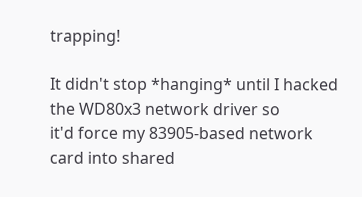trapping!

It didn't stop *hanging* until I hacked the WD80x3 network driver so
it'd force my 83905-based network card into shared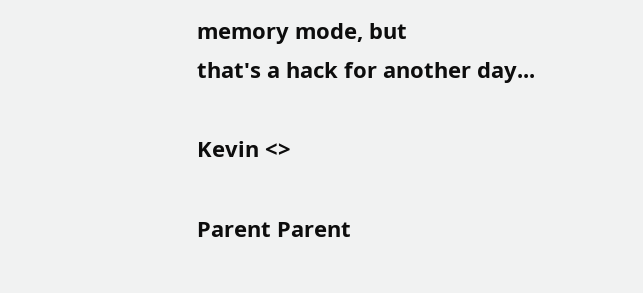memory mode, but
that's a hack for another day...

Kevin <>

Parent Parent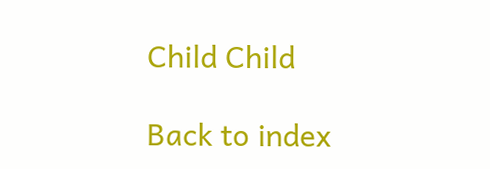Child Child

Back to index